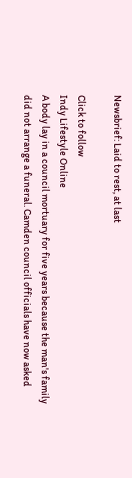Newsbrief: Laid to rest, at last

Click to follow
Indy Lifestyle Online
A body lay in a council mortuary for five years because the man's family did not arrange a funeral. Camden council officials have now asked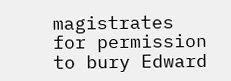magistrates for permission to bury Edward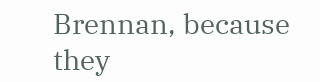Brennan, because they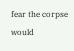fear the corpse would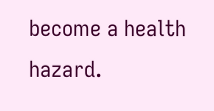become a health hazard.